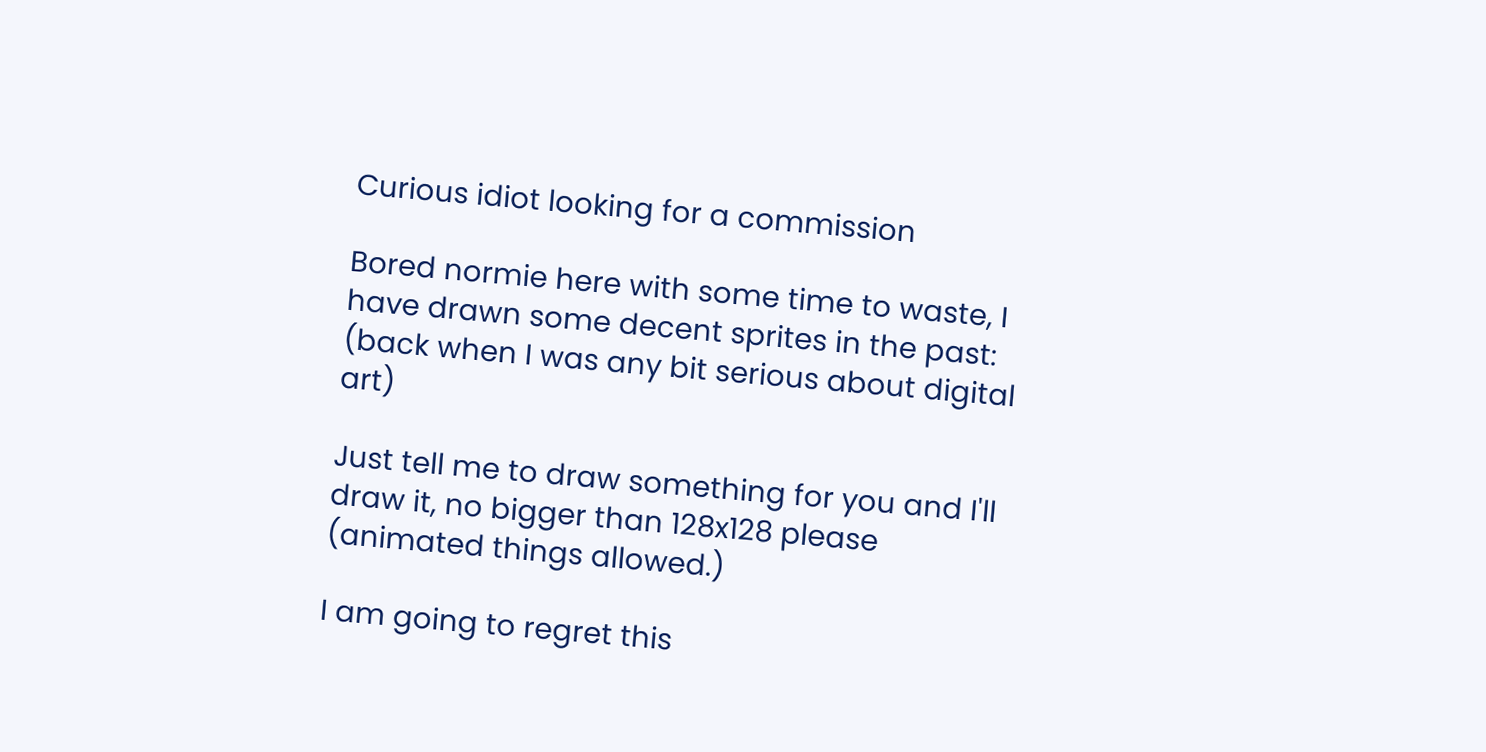Curious idiot looking for a commission

Bored normie here with some time to waste, I have drawn some decent sprites in the past:
(back when I was any bit serious about digital art)

Just tell me to draw something for you and I'll draw it, no bigger than 128x128 please (animated things allowed.)

I am going to regret this